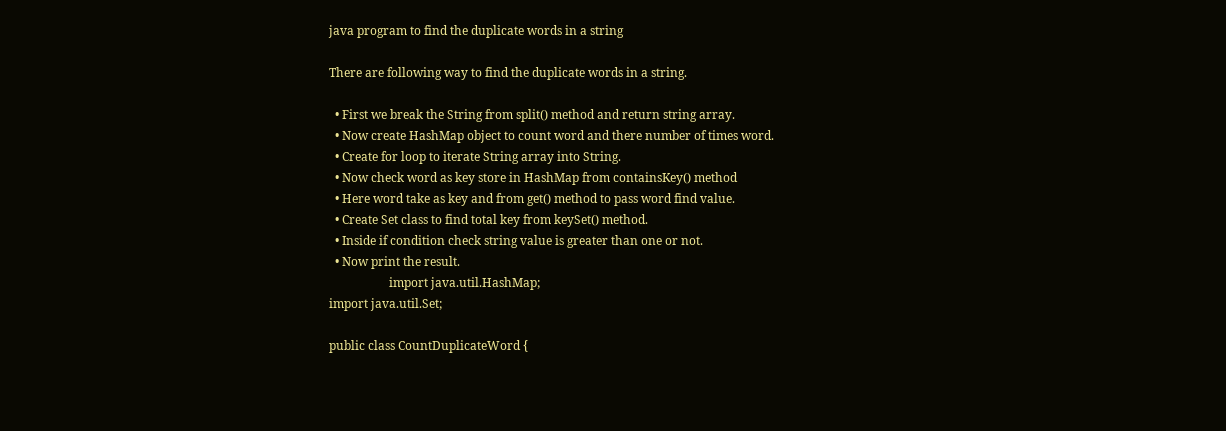java program to find the duplicate words in a string

There are following way to find the duplicate words in a string.

  • First we break the String from split() method and return string array.
  • Now create HashMap object to count word and there number of times word.
  • Create for loop to iterate String array into String.
  • Now check word as key store in HashMap from containsKey() method
  • Here word take as key and from get() method to pass word find value.
  • Create Set class to find total key from keySet() method.
  • Inside if condition check string value is greater than one or not.
  • Now print the result.
                    import java.util.HashMap;
import java.util.Set;

public class CountDuplicateWord {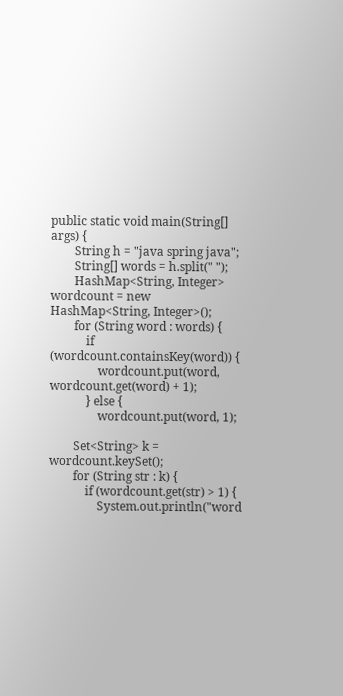public static void main(String[] args) {
        String h = "java spring java";
        String[] words = h.split(" ");
        HashMap<String, Integer> wordcount = new HashMap<String, Integer>();
        for (String word : words) {
            if (wordcount.containsKey(word)) {
                wordcount.put(word, wordcount.get(word) + 1);
            } else {
                wordcount.put(word, 1);

        Set<String> k = wordcount.keySet();
        for (String str : k) {
            if (wordcount.get(str) > 1) {
                System.out.println("word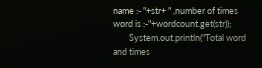name :- "+str+ " ,number of times word is :-"+wordcount.get(str));
        System.out.println("Total word and times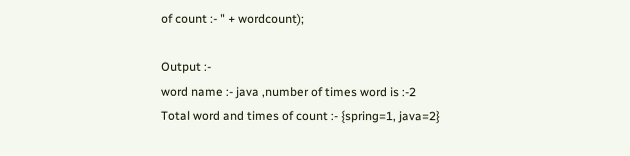of count :- " + wordcount);

Output :-
word name :- java ,number of times word is :-2
Total word and times of count :- {spring=1, java=2}